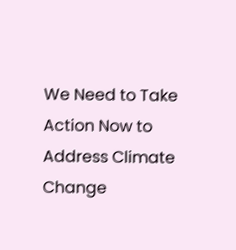We Need to Take Action Now to Address Climate Change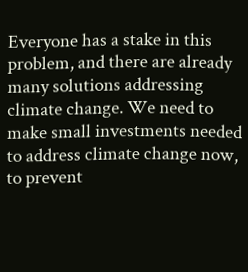Everyone has a stake in this problem, and there are already many solutions addressing climate change. We need to make small investments needed to address climate change now, to prevent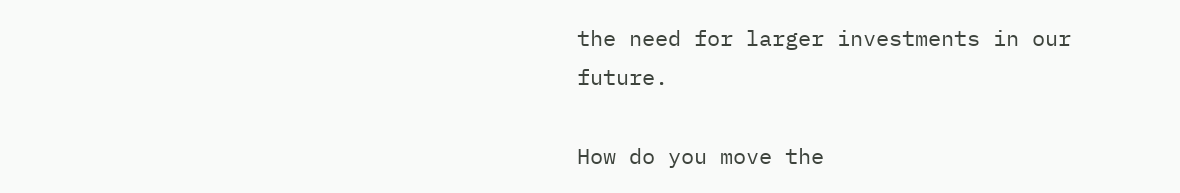the need for larger investments in our future.

How do you move the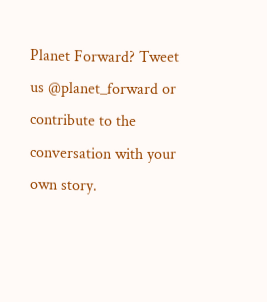Planet Forward? Tweet us @planet_forward or contribute to the conversation with your own story.